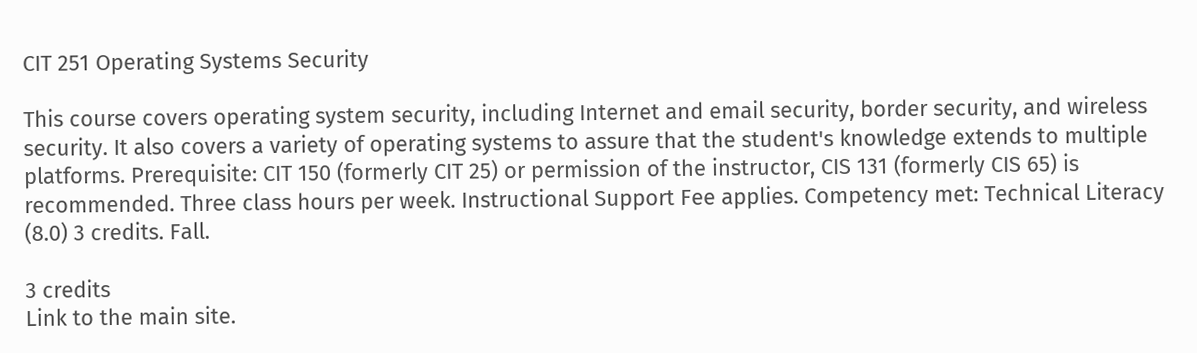CIT 251 Operating Systems Security

This course covers operating system security, including Internet and email security, border security, and wireless security. It also covers a variety of operating systems to assure that the student's knowledge extends to multiple platforms. Prerequisite: CIT 150 (formerly CIT 25) or permission of the instructor, CIS 131 (formerly CIS 65) is recommended. Three class hours per week. Instructional Support Fee applies. Competency met: Technical Literacy (8.0) 3 credits. Fall.

3 credits
Link to the main site.